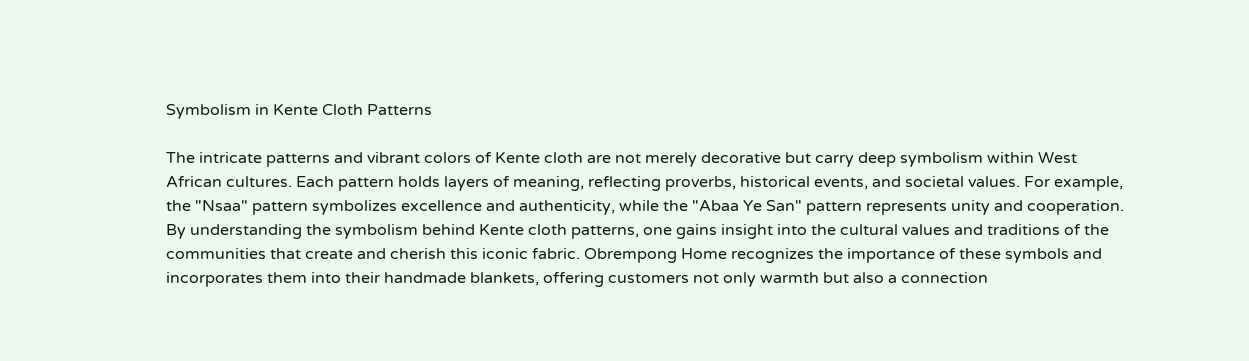Symbolism in Kente Cloth Patterns

The intricate patterns and vibrant colors of Kente cloth are not merely decorative but carry deep symbolism within West African cultures. Each pattern holds layers of meaning, reflecting proverbs, historical events, and societal values. For example, the "Nsaa" pattern symbolizes excellence and authenticity, while the "Abaa Ye San" pattern represents unity and cooperation. By understanding the symbolism behind Kente cloth patterns, one gains insight into the cultural values and traditions of the communities that create and cherish this iconic fabric. Obrempong Home recognizes the importance of these symbols and incorporates them into their handmade blankets, offering customers not only warmth but also a connection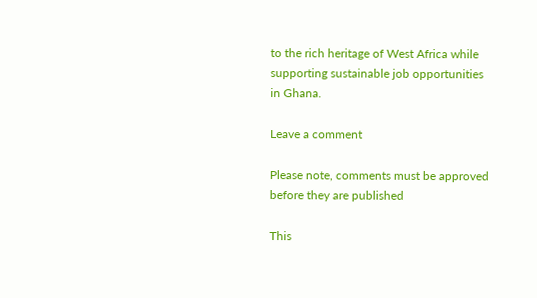to the rich heritage of West Africa while supporting sustainable job opportunities in Ghana.

Leave a comment

Please note, comments must be approved before they are published

This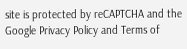site is protected by reCAPTCHA and the Google Privacy Policy and Terms of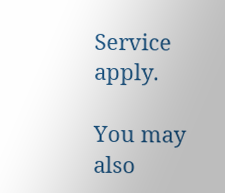Service apply.

You may also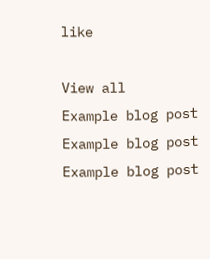like

View all
Example blog post
Example blog post
Example blog post